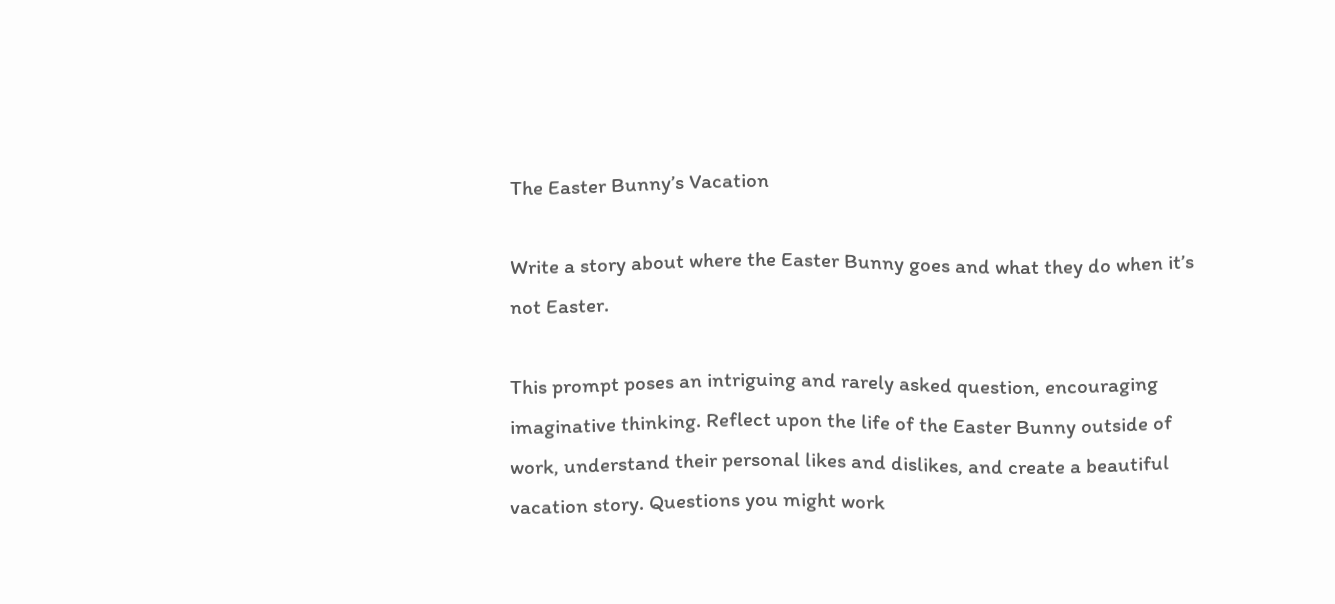The Easter Bunny’s Vacation

Write a story about where the Easter Bunny goes and what they do when it’s not Easter.

This prompt poses an intriguing and rarely asked question, encouraging imaginative thinking. Reflect upon the life of the Easter Bunny outside of work, understand their personal likes and dislikes, and create a beautiful vacation story. Questions you might work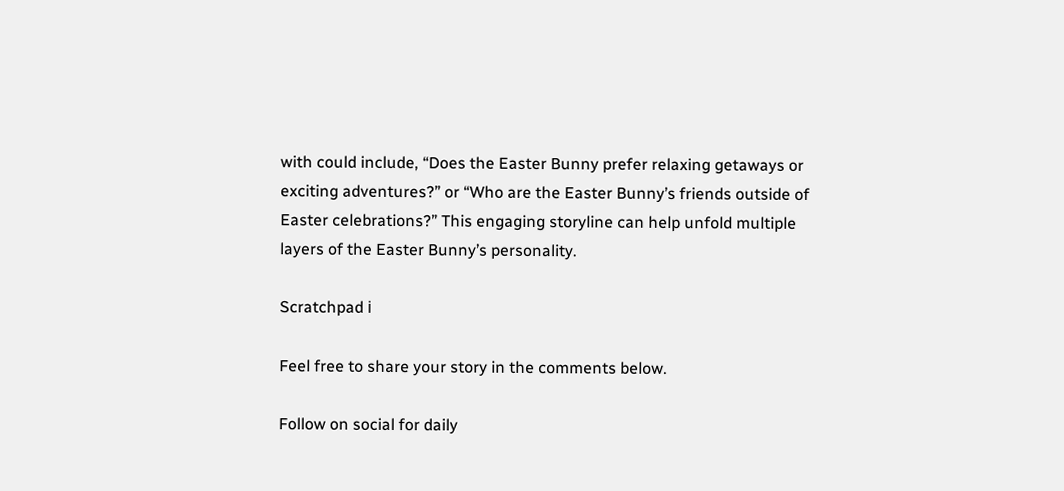with could include, “Does the Easter Bunny prefer relaxing getaways or exciting adventures?” or “Who are the Easter Bunny’s friends outside of Easter celebrations?” This engaging storyline can help unfold multiple layers of the Easter Bunny’s personality.

Scratchpad ℹ

Feel free to share your story in the comments below.

Follow on social for daily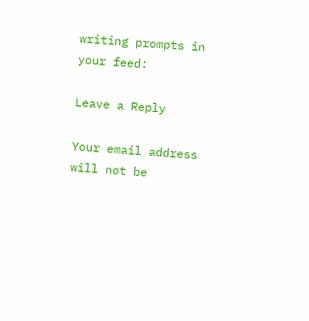writing prompts in your feed:

Leave a Reply

Your email address will not be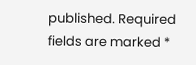published. Required fields are marked *